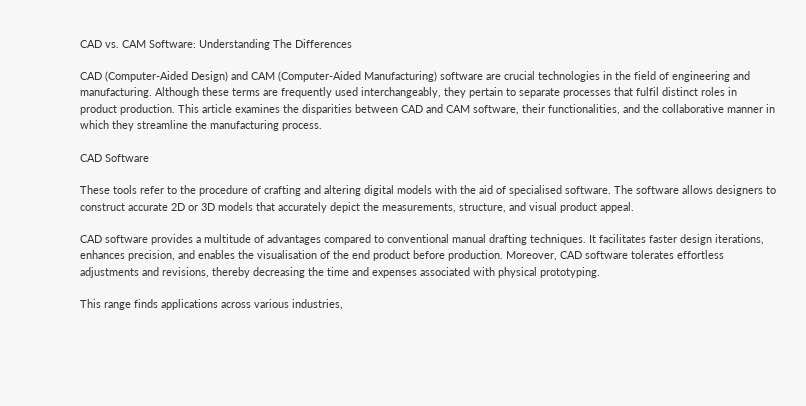CAD vs. CAM Software: Understanding The Differences

CAD (Computer-Aided Design) and CAM (Computer-Aided Manufacturing) software are crucial technologies in the field of engineering and manufacturing. Although these terms are frequently used interchangeably, they pertain to separate processes that fulfil distinct roles in product production. This article examines the disparities between CAD and CAM software, their functionalities, and the collaborative manner in which they streamline the manufacturing process.

CAD Software

These tools refer to the procedure of crafting and altering digital models with the aid of specialised software. The software allows designers to construct accurate 2D or 3D models that accurately depict the measurements, structure, and visual product appeal.

CAD software provides a multitude of advantages compared to conventional manual drafting techniques. It facilitates faster design iterations, enhances precision, and enables the visualisation of the end product before production. Moreover, CAD software tolerates effortless adjustments and revisions, thereby decreasing the time and expenses associated with physical prototyping.

This range finds applications across various industries,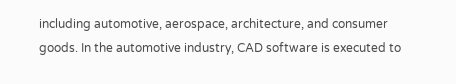including automotive, aerospace, architecture, and consumer goods. In the automotive industry, CAD software is executed to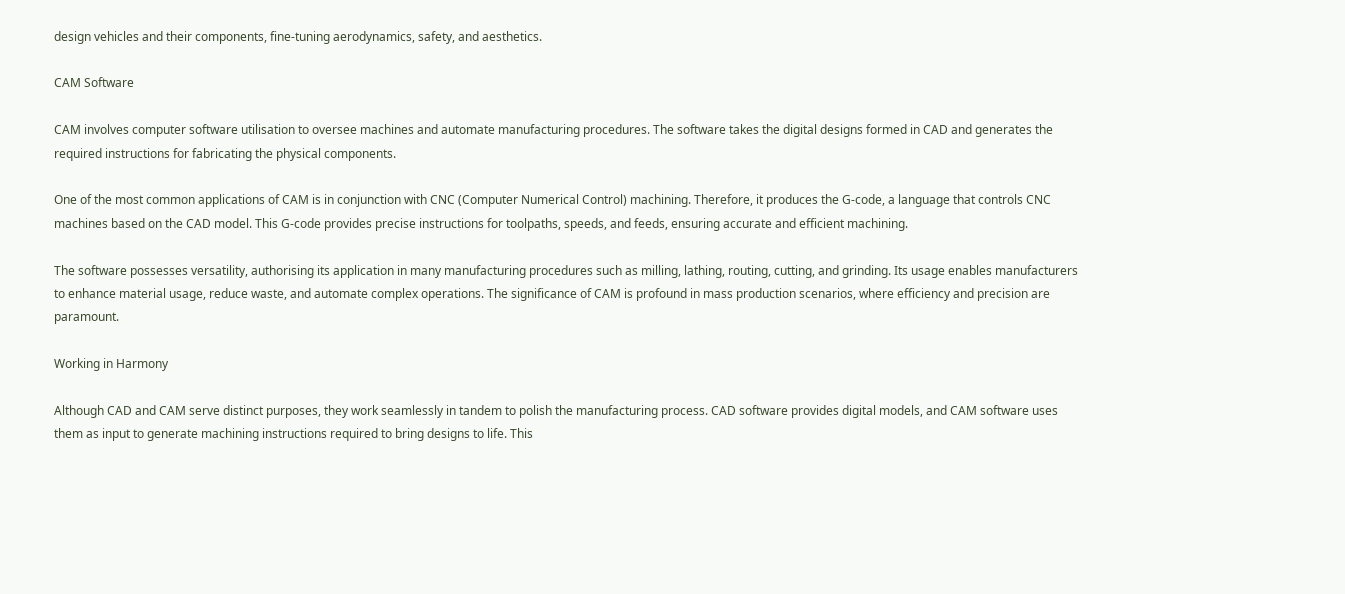design vehicles and their components, fine-tuning aerodynamics, safety, and aesthetics.

CAM Software

CAM involves computer software utilisation to oversee machines and automate manufacturing procedures. The software takes the digital designs formed in CAD and generates the required instructions for fabricating the physical components.

One of the most common applications of CAM is in conjunction with CNC (Computer Numerical Control) machining. Therefore, it produces the G-code, a language that controls CNC machines based on the CAD model. This G-code provides precise instructions for toolpaths, speeds, and feeds, ensuring accurate and efficient machining.

The software possesses versatility, authorising its application in many manufacturing procedures such as milling, lathing, routing, cutting, and grinding. Its usage enables manufacturers to enhance material usage, reduce waste, and automate complex operations. The significance of CAM is profound in mass production scenarios, where efficiency and precision are paramount.

Working in Harmony

Although CAD and CAM serve distinct purposes, they work seamlessly in tandem to polish the manufacturing process. CAD software provides digital models, and CAM software uses them as input to generate machining instructions required to bring designs to life. This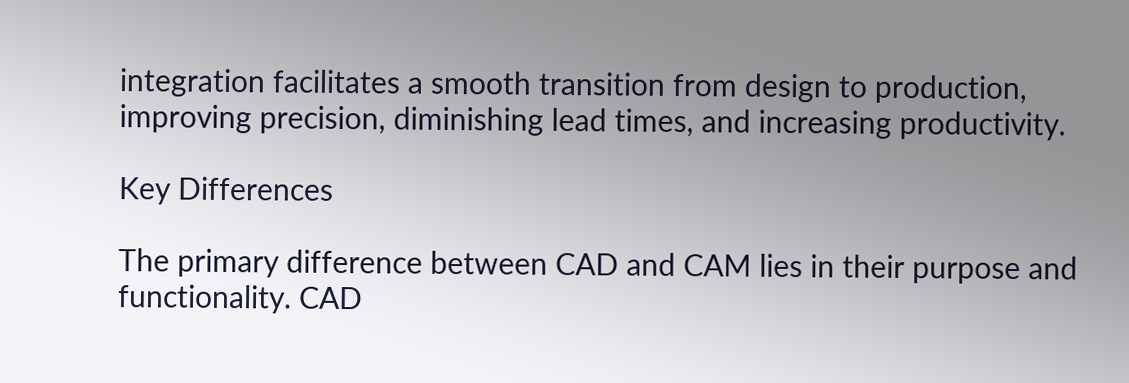integration facilitates a smooth transition from design to production, improving precision, diminishing lead times, and increasing productivity.

Key Differences

The primary difference between CAD and CAM lies in their purpose and functionality. CAD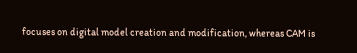focuses on digital model creation and modification, whereas CAM is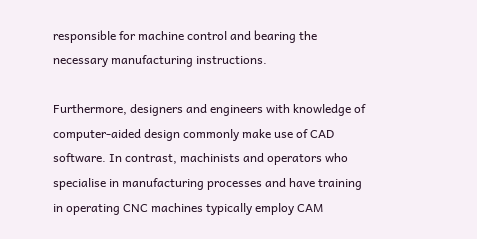responsible for machine control and bearing the necessary manufacturing instructions.

Furthermore, designers and engineers with knowledge of computer-aided design commonly make use of CAD software. In contrast, machinists and operators who specialise in manufacturing processes and have training in operating CNC machines typically employ CAM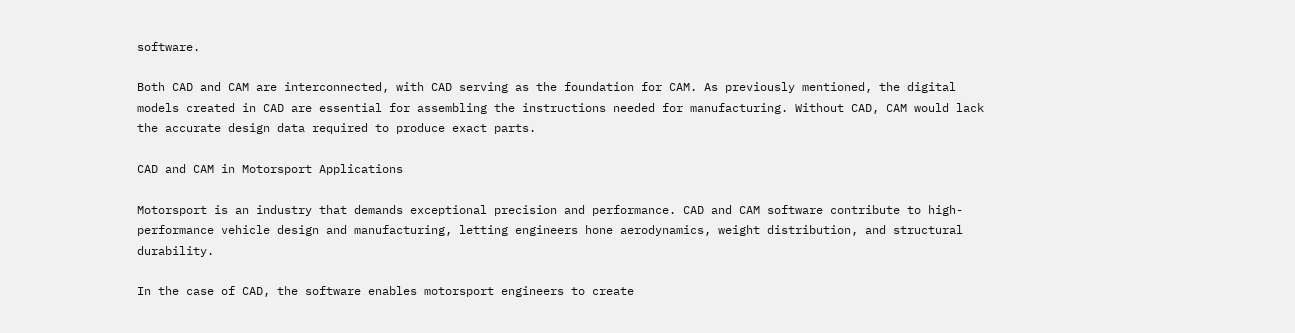software.

Both CAD and CAM are interconnected, with CAD serving as the foundation for CAM. As previously mentioned, the digital models created in CAD are essential for assembling the instructions needed for manufacturing. Without CAD, CAM would lack the accurate design data required to produce exact parts.

CAD and CAM in Motorsport Applications

Motorsport is an industry that demands exceptional precision and performance. CAD and CAM software contribute to high-performance vehicle design and manufacturing, letting engineers hone aerodynamics, weight distribution, and structural durability.

In the case of CAD, the software enables motorsport engineers to create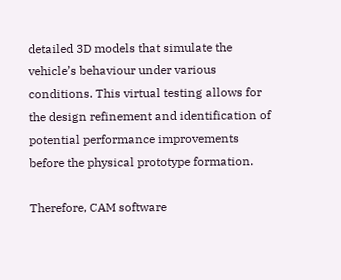detailed 3D models that simulate the vehicle’s behaviour under various conditions. This virtual testing allows for the design refinement and identification of potential performance improvements before the physical prototype formation.

Therefore, CAM software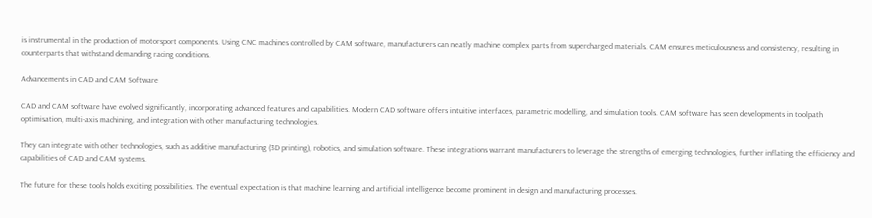is instrumental in the production of motorsport components. Using CNC machines controlled by CAM software, manufacturers can neatly machine complex parts from supercharged materials. CAM ensures meticulousness and consistency, resulting in counterparts that withstand demanding racing conditions.

Advancements in CAD and CAM Software

CAD and CAM software have evolved significantly, incorporating advanced features and capabilities. Modern CAD software offers intuitive interfaces, parametric modelling, and simulation tools. CAM software has seen developments in toolpath optimisation, multi-axis machining, and integration with other manufacturing technologies.

They can integrate with other technologies, such as additive manufacturing (3D printing), robotics, and simulation software. These integrations warrant manufacturers to leverage the strengths of emerging technologies, further inflating the efficiency and capabilities of CAD and CAM systems.

The future for these tools holds exciting possibilities. The eventual expectation is that machine learning and artificial intelligence become prominent in design and manufacturing processes.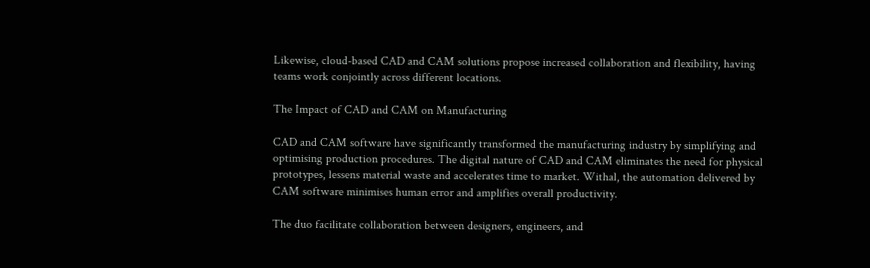Likewise, cloud-based CAD and CAM solutions propose increased collaboration and flexibility, having teams work conjointly across different locations.

The Impact of CAD and CAM on Manufacturing

CAD and CAM software have significantly transformed the manufacturing industry by simplifying and optimising production procedures. The digital nature of CAD and CAM eliminates the need for physical prototypes, lessens material waste and accelerates time to market. Withal, the automation delivered by CAM software minimises human error and amplifies overall productivity.

The duo facilitate collaboration between designers, engineers, and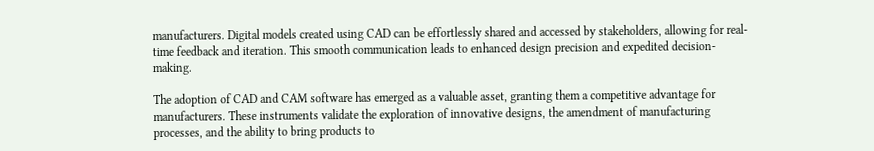manufacturers. Digital models created using CAD can be effortlessly shared and accessed by stakeholders, allowing for real-time feedback and iteration. This smooth communication leads to enhanced design precision and expedited decision-making.

The adoption of CAD and CAM software has emerged as a valuable asset, granting them a competitive advantage for manufacturers. These instruments validate the exploration of innovative designs, the amendment of manufacturing processes, and the ability to bring products to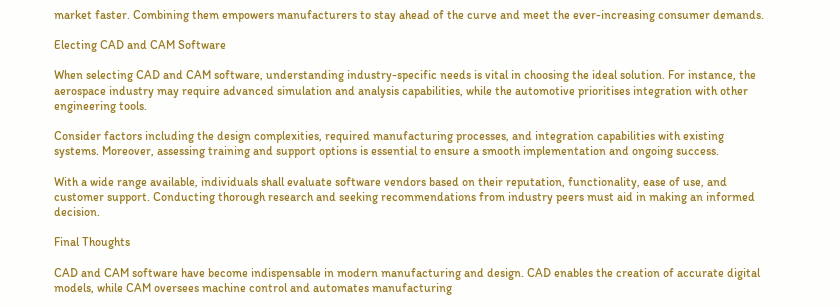market faster. Combining them empowers manufacturers to stay ahead of the curve and meet the ever-increasing consumer demands.

Electing CAD and CAM Software

When selecting CAD and CAM software, understanding industry-specific needs is vital in choosing the ideal solution. For instance, the aerospace industry may require advanced simulation and analysis capabilities, while the automotive prioritises integration with other engineering tools.

Consider factors including the design complexities, required manufacturing processes, and integration capabilities with existing systems. Moreover, assessing training and support options is essential to ensure a smooth implementation and ongoing success.

With a wide range available, individuals shall evaluate software vendors based on their reputation, functionality, ease of use, and customer support. Conducting thorough research and seeking recommendations from industry peers must aid in making an informed decision.

Final Thoughts

CAD and CAM software have become indispensable in modern manufacturing and design. CAD enables the creation of accurate digital models, while CAM oversees machine control and automates manufacturing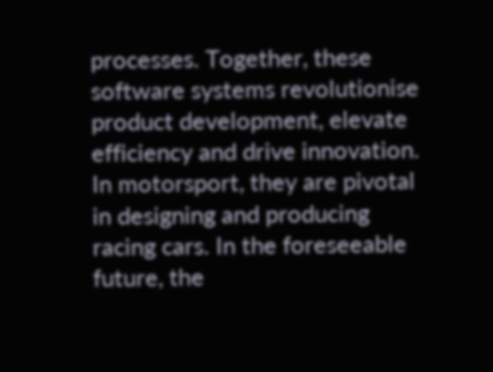processes. Together, these software systems revolutionise product development, elevate efficiency and drive innovation. In motorsport, they are pivotal in designing and producing racing cars. In the foreseeable future, the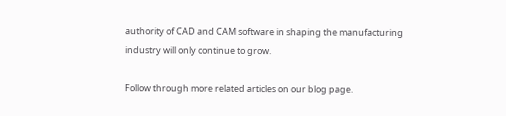authority of CAD and CAM software in shaping the manufacturing industry will only continue to grow.

Follow through more related articles on our blog page.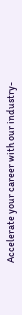Accelerate your career with our industry-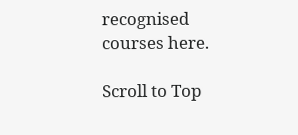recognised courses here.

Scroll to Top